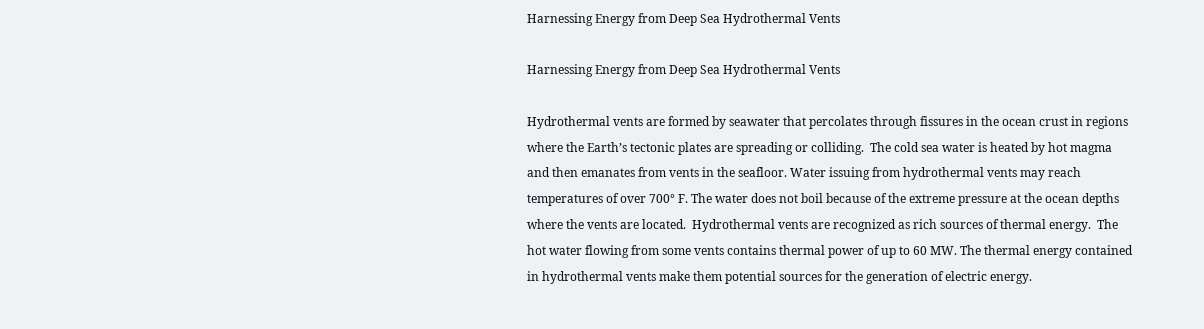Harnessing Energy from Deep Sea Hydrothermal Vents

Harnessing Energy from Deep Sea Hydrothermal Vents

Hydrothermal vents are formed by seawater that percolates through fissures in the ocean crust in regions where the Earth’s tectonic plates are spreading or colliding.  The cold sea water is heated by hot magma and then emanates from vents in the seafloor. Water issuing from hydrothermal vents may reach temperatures of over 700° F. The water does not boil because of the extreme pressure at the ocean depths where the vents are located.  Hydrothermal vents are recognized as rich sources of thermal energy.  The hot water flowing from some vents contains thermal power of up to 60 MW. The thermal energy contained in hydrothermal vents make them potential sources for the generation of electric energy.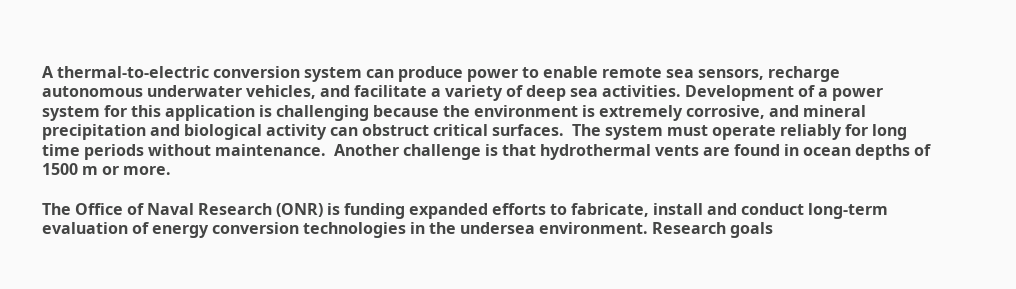A thermal-to-electric conversion system can produce power to enable remote sea sensors, recharge autonomous underwater vehicles, and facilitate a variety of deep sea activities. Development of a power system for this application is challenging because the environment is extremely corrosive, and mineral precipitation and biological activity can obstruct critical surfaces.  The system must operate reliably for long time periods without maintenance.  Another challenge is that hydrothermal vents are found in ocean depths of 1500 m or more.

The Office of Naval Research (ONR) is funding expanded efforts to fabricate, install and conduct long-term evaluation of energy conversion technologies in the undersea environment. Research goals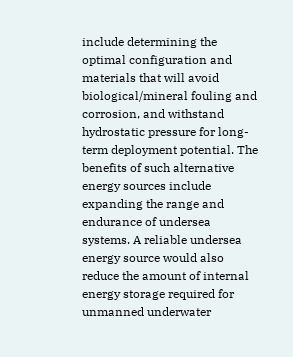include determining the optimal configuration and materials that will avoid biological/mineral fouling and corrosion, and withstand hydrostatic pressure for long-term deployment potential. The benefits of such alternative energy sources include expanding the range and endurance of undersea systems. A reliable undersea energy source would also reduce the amount of internal energy storage required for unmanned underwater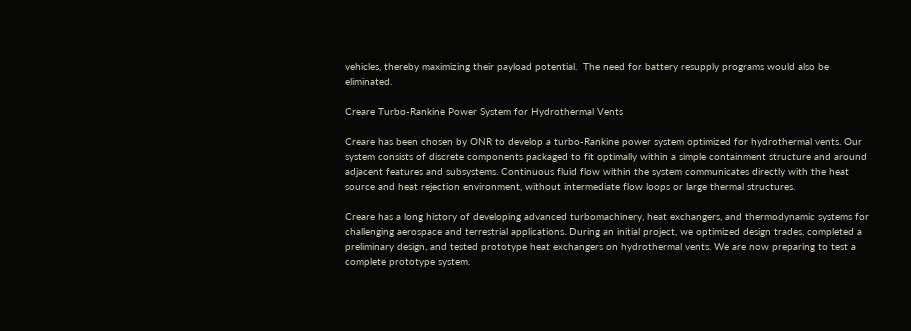vehicles, thereby maximizing their payload potential.  The need for battery resupply programs would also be eliminated.

Creare Turbo-Rankine Power System for Hydrothermal Vents

Creare has been chosen by ONR to develop a turbo-Rankine power system optimized for hydrothermal vents. Our system consists of discrete components packaged to fit optimally within a simple containment structure and around adjacent features and subsystems. Continuous fluid flow within the system communicates directly with the heat source and heat rejection environment, without intermediate flow loops or large thermal structures.

Creare has a long history of developing advanced turbomachinery, heat exchangers, and thermodynamic systems for challenging aerospace and terrestrial applications. During an initial project, we optimized design trades, completed a preliminary design, and tested prototype heat exchangers on hydrothermal vents. We are now preparing to test a complete prototype system.